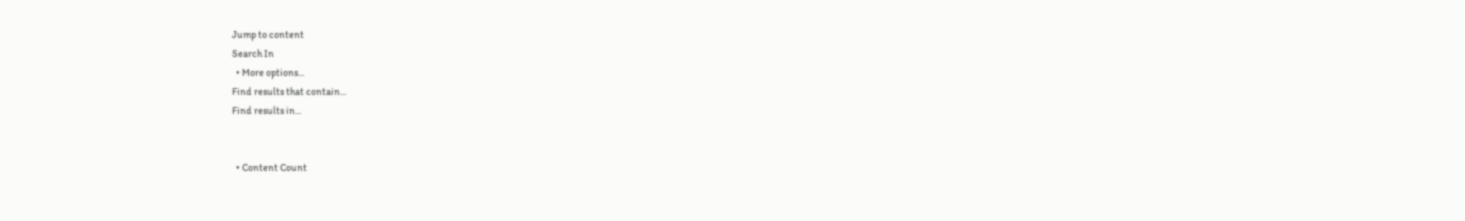Jump to content
Search In
  • More options...
Find results that contain...
Find results in...


  • Content Count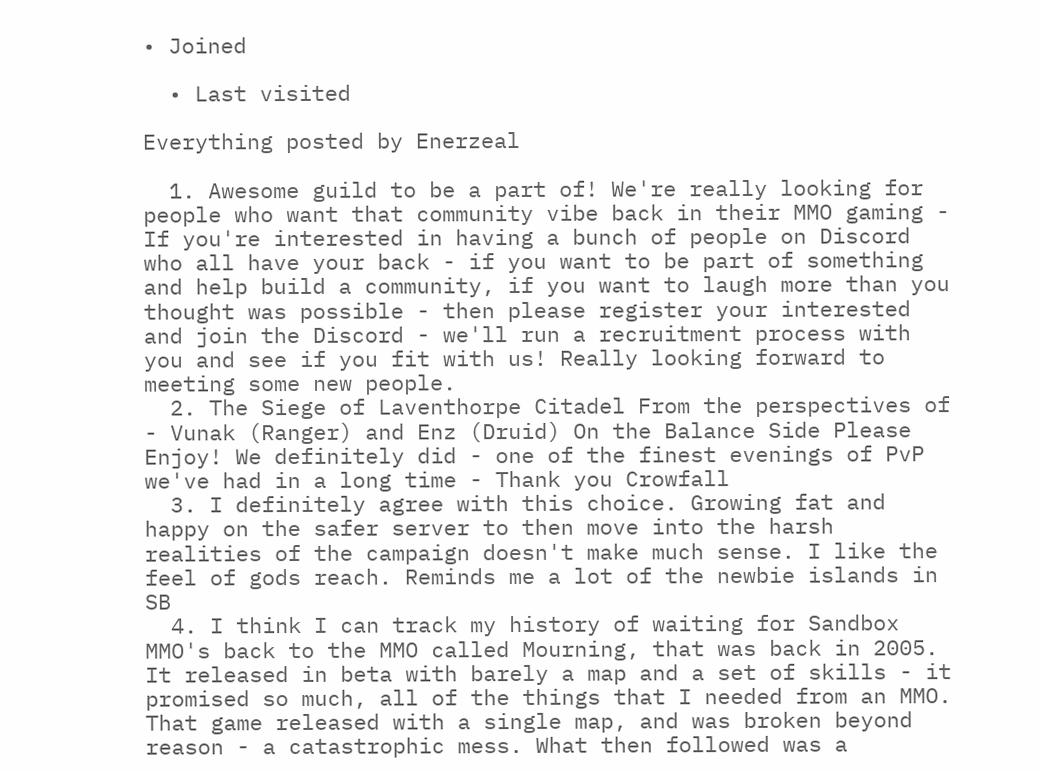• Joined

  • Last visited

Everything posted by Enerzeal

  1. Awesome guild to be a part of! We're really looking for people who want that community vibe back in their MMO gaming - If you're interested in having a bunch of people on Discord who all have your back - if you want to be part of something and help build a community, if you want to laugh more than you thought was possible - then please register your interested and join the Discord - we'll run a recruitment process with you and see if you fit with us! Really looking forward to meeting some new people.
  2. The Siege of Laventhorpe Citadel From the perspectives of - Vunak (Ranger) and Enz (Druid) On the Balance Side Please Enjoy! We definitely did - one of the finest evenings of PvP we've had in a long time - Thank you Crowfall
  3. I definitely agree with this choice. Growing fat and happy on the safer server to then move into the harsh realities of the campaign doesn't make much sense. I like the feel of gods reach. Reminds me a lot of the newbie islands in SB
  4. I think I can track my history of waiting for Sandbox MMO's back to the MMO called Mourning, that was back in 2005. It released in beta with barely a map and a set of skills - it promised so much, all of the things that I needed from an MMO. That game released with a single map, and was broken beyond reason - a catastrophic mess. What then followed was a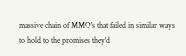massive chain of MMO's that failed in similar ways to hold to the promises they'd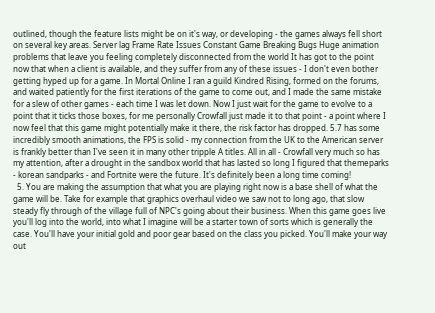outlined, though the feature lists might be on it's way, or developing - the games always fell short on several key areas. Server lag Frame Rate Issues Constant Game Breaking Bugs Huge animation problems that leave you feeling completely disconnected from the world It has got to the point now that when a client is available, and they suffer from any of these issues - I don't even bother getting hyped up for a game. In Mortal Online I ran a guild Kindred Rising, formed on the forums, and waited patiently for the first iterations of the game to come out, and I made the same mistake for a slew of other games - each time I was let down. Now I just wait for the game to evolve to a point that it ticks those boxes, for me personally Crowfall just made it to that point - a point where I now feel that this game might potentially make it there, the risk factor has dropped. 5.7 has some incredibly smooth animations, the FPS is solid - my connection from the UK to the American server is frankly better than I've seen it in many other tripple A titles. All in all - Crowfall very much so has my attention, after a drought in the sandbox world that has lasted so long I figured that themeparks - korean sandparks - and Fortnite were the future. It's definitely been a long time coming!
  5. You are making the assumption that what you are playing right now is a base shell of what the game will be. Take for example that graphics overhaul video we saw not to long ago, that slow steady fly through of the village full of NPC's going about their business. When this game goes live you'll log into the world, into what I imagine will be a starter town of sorts which is generally the case. You'll have your initial gold and poor gear based on the class you picked. You'll make your way out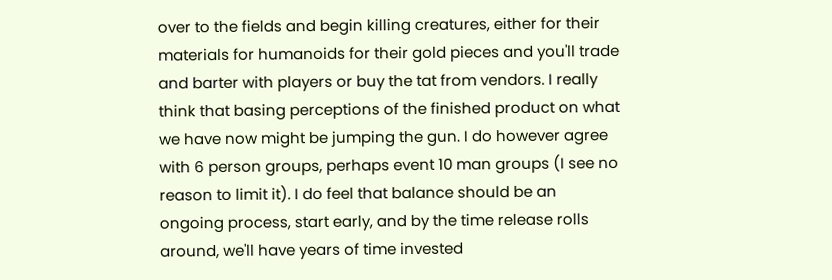over to the fields and begin killing creatures, either for their materials for humanoids for their gold pieces and you'll trade and barter with players or buy the tat from vendors. I really think that basing perceptions of the finished product on what we have now might be jumping the gun. I do however agree with 6 person groups, perhaps event 10 man groups (I see no reason to limit it). I do feel that balance should be an ongoing process, start early, and by the time release rolls around, we'll have years of time invested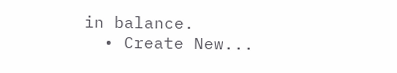in balance.
  • Create New...